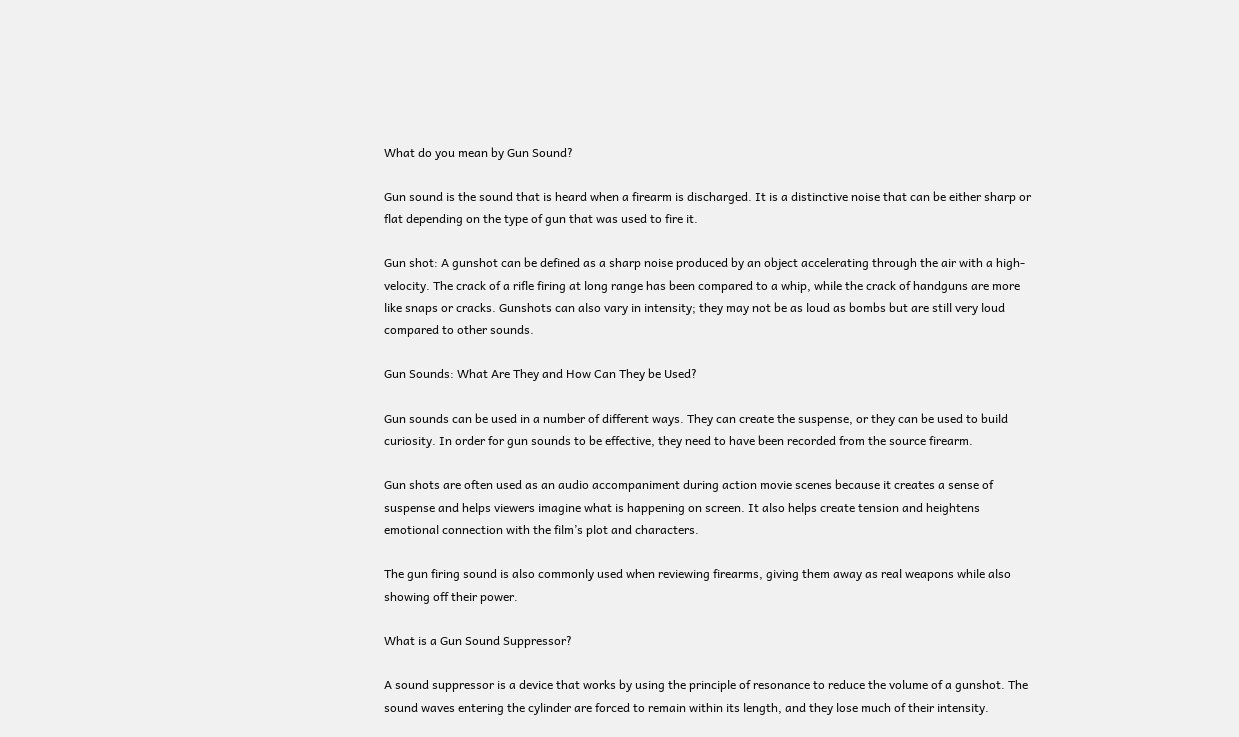What do you mean by Gun Sound?

Gun sound is the sound that is heard when a firearm is discharged. It is a distinctive noise that can be either sharp or flat depending on the type of gun that was used to fire it.

Gun shot: A gunshot can be defined as a sharp noise produced by an object accelerating through the air with a high-velocity. The crack of a rifle firing at long range has been compared to a whip, while the crack of handguns are more like snaps or cracks. Gunshots can also vary in intensity; they may not be as loud as bombs but are still very loud compared to other sounds.

Gun Sounds: What Are They and How Can They be Used?

Gun sounds can be used in a number of different ways. They can create the suspense, or they can be used to build curiosity. In order for gun sounds to be effective, they need to have been recorded from the source firearm.

Gun shots are often used as an audio accompaniment during action movie scenes because it creates a sense of suspense and helps viewers imagine what is happening on screen. It also helps create tension and heightens emotional connection with the film’s plot and characters.

The gun firing sound is also commonly used when reviewing firearms, giving them away as real weapons while also showing off their power.

What is a Gun Sound Suppressor?

A sound suppressor is a device that works by using the principle of resonance to reduce the volume of a gunshot. The sound waves entering the cylinder are forced to remain within its length, and they lose much of their intensity.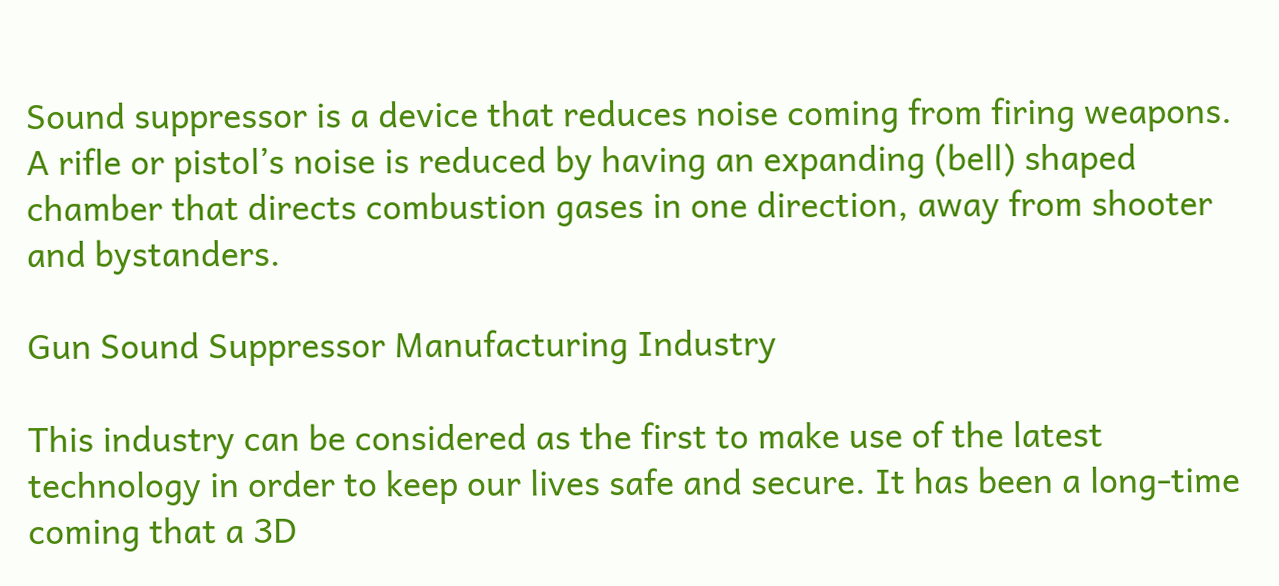Sound suppressor is a device that reduces noise coming from firing weapons. A rifle or pistol’s noise is reduced by having an expanding (bell) shaped chamber that directs combustion gases in one direction, away from shooter and bystanders.

Gun Sound Suppressor Manufacturing Industry

This industry can be considered as the first to make use of the latest technology in order to keep our lives safe and secure. It has been a long-time coming that a 3D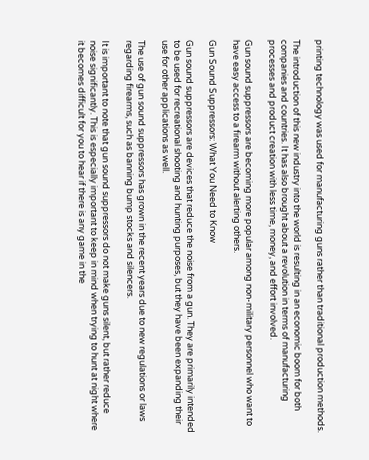printing technology was used for manufacturing guns rather than traditional production methods.

The introduction of this new industry into the world is resulting in an economic boom for both companies and countries. It has also brought about a revolution in terms of manufacturing processes and product creation with less time, money, and effort involved.

Gun sound suppressors are becoming more popular among non-military personnel who want to have easy access to a firearm without alerting others.

Gun Sound Suppressors: What You Need to Know

Gun sound suppressors are devices that reduce the noise from a gun. They are primarily intended to be used for recreational shooting and hunting purposes, but they have been expanding their use for other applications as well.

The use of gun sound suppressors has grown in the recent years due to new regulations or laws regarding firearms, such as banning bump stocks and silencers.

It is important to note that gun sound suppressors do not make guns silent, but rather reduce noise significantly. This is especially important to keep in mind when trying to hunt at night where it becomes difficult for you to hear if there is any game in the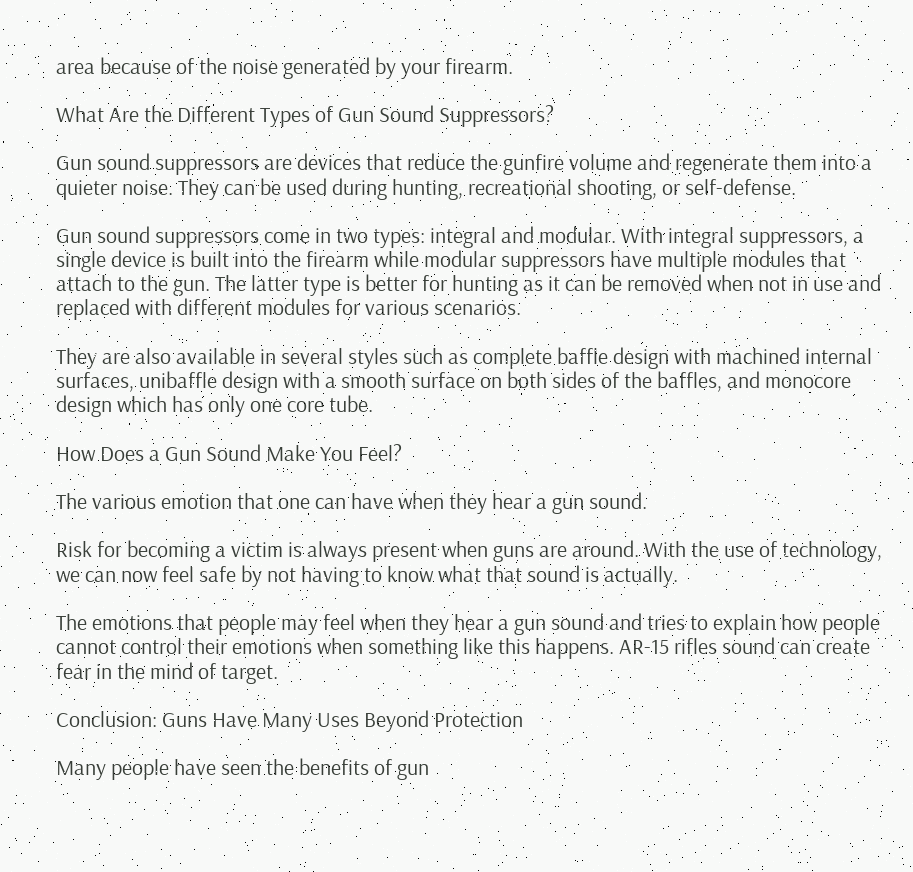area because of the noise generated by your firearm.

What Are the Different Types of Gun Sound Suppressors?

Gun sound suppressors are devices that reduce the gunfire volume and regenerate them into a quieter noise. They can be used during hunting, recreational shooting, or self-defense.

Gun sound suppressors come in two types: integral and modular. With integral suppressors, a single device is built into the firearm while modular suppressors have multiple modules that attach to the gun. The latter type is better for hunting as it can be removed when not in use and replaced with different modules for various scenarios.

They are also available in several styles such as complete baffle design with machined internal surfaces, unibaffle design with a smooth surface on both sides of the baffles, and monocore design which has only one core tube.

How Does a Gun Sound Make You Feel?

The various emotion that one can have when they hear a gun sound.

Risk for becoming a victim is always present when guns are around. With the use of technology, we can now feel safe by not having to know what that sound is actually.

The emotions that people may feel when they hear a gun sound and tries to explain how people cannot control their emotions when something like this happens. AR-15 rifles sound can create fear in the mind of target.

Conclusion: Guns Have Many Uses Beyond Protection

Many people have seen the benefits of gun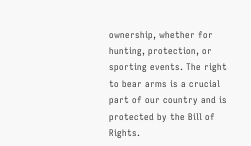ownership, whether for hunting, protection, or sporting events. The right to bear arms is a crucial part of our country and is protected by the Bill of Rights.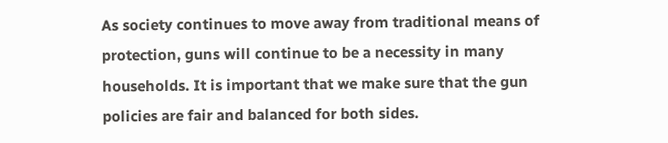As society continues to move away from traditional means of protection, guns will continue to be a necessity in many households. It is important that we make sure that the gun policies are fair and balanced for both sides.